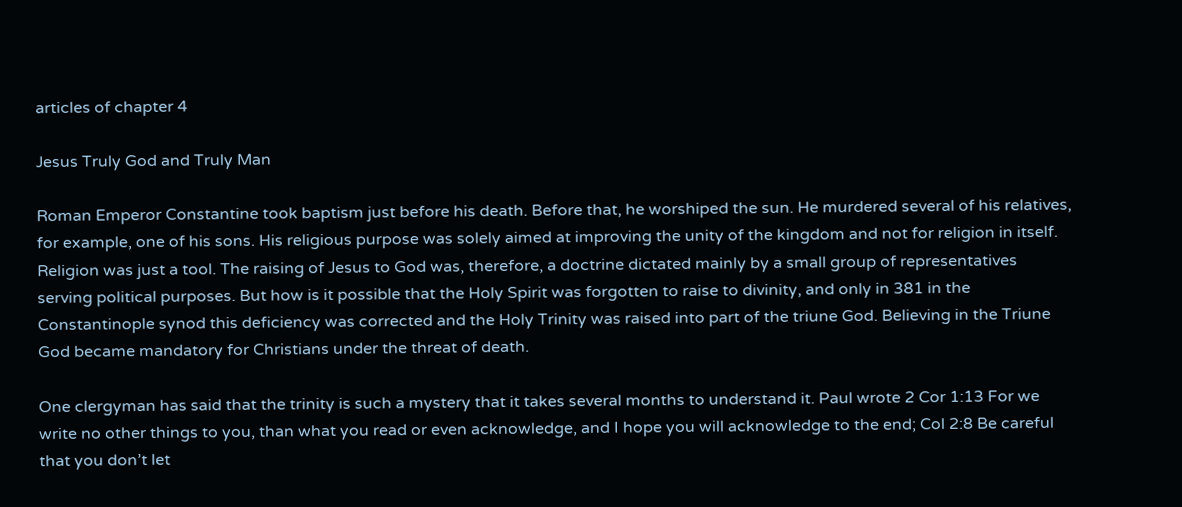articles of chapter 4

Jesus Truly God and Truly Man

Roman Emperor Constantine took baptism just before his death. Before that, he worshiped the sun. He murdered several of his relatives, for example, one of his sons. His religious purpose was solely aimed at improving the unity of the kingdom and not for religion in itself. Religion was just a tool. The raising of Jesus to God was, therefore, a doctrine dictated mainly by a small group of representatives serving political purposes. But how is it possible that the Holy Spirit was forgotten to raise to divinity, and only in 381 in the Constantinople synod this deficiency was corrected and the Holy Trinity was raised into part of the triune God. Believing in the Triune God became mandatory for Christians under the threat of death.

One clergyman has said that the trinity is such a mystery that it takes several months to understand it. Paul wrote 2 Cor 1:13 For we write no other things to you, than what you read or even acknowledge, and I hope you will acknowledge to the end; Col 2:8 Be careful that you don’t let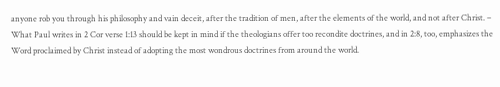anyone rob you through his philosophy and vain deceit, after the tradition of men, after the elements of the world, and not after Christ. – What Paul writes in 2 Cor verse 1:13 should be kept in mind if the theologians offer too recondite doctrines, and in 2:8, too, emphasizes the Word proclaimed by Christ instead of adopting the most wondrous doctrines from around the world.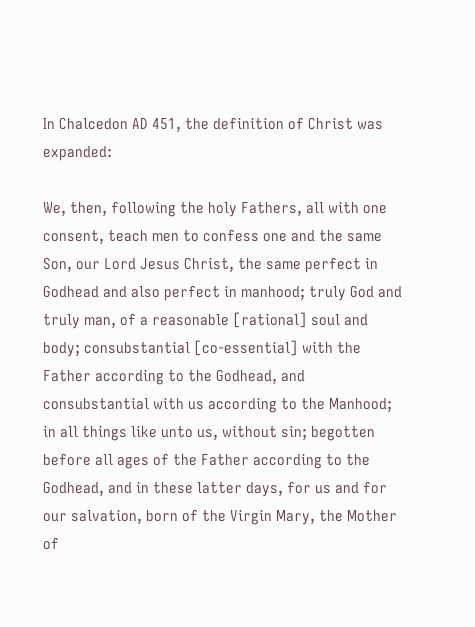In Chalcedon AD 451, the definition of Christ was expanded:

We, then, following the holy Fathers, all with one consent, teach men to confess one and the same Son, our Lord Jesus Christ, the same perfect in Godhead and also perfect in manhood; truly God and truly man, of a reasonable [rational] soul and body; consubstantial [co-essential] with the Father according to the Godhead, and consubstantial with us according to the Manhood; in all things like unto us, without sin; begotten before all ages of the Father according to the Godhead, and in these latter days, for us and for our salvation, born of the Virgin Mary, the Mother of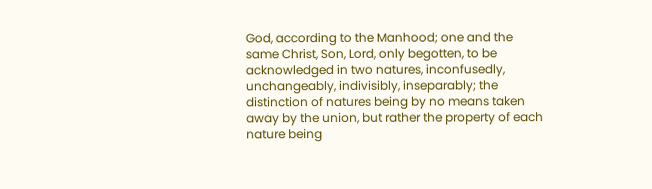God, according to the Manhood; one and the same Christ, Son, Lord, only begotten, to be acknowledged in two natures, inconfusedly, unchangeably, indivisibly, inseparably; the distinction of natures being by no means taken away by the union, but rather the property of each nature being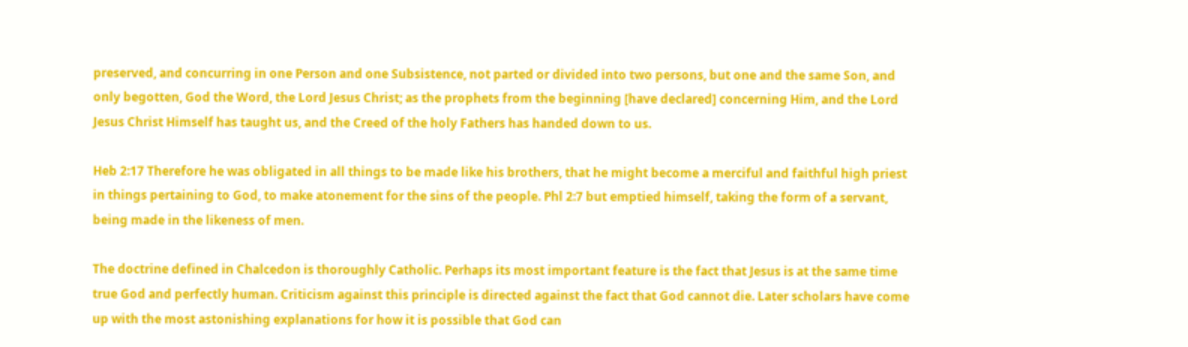preserved, and concurring in one Person and one Subsistence, not parted or divided into two persons, but one and the same Son, and only begotten, God the Word, the Lord Jesus Christ; as the prophets from the beginning [have declared] concerning Him, and the Lord Jesus Christ Himself has taught us, and the Creed of the holy Fathers has handed down to us.

Heb 2:17 Therefore he was obligated in all things to be made like his brothers, that he might become a merciful and faithful high priest in things pertaining to God, to make atonement for the sins of the people. Phl 2:7 but emptied himself, taking the form of a servant, being made in the likeness of men.

The doctrine defined in Chalcedon is thoroughly Catholic. Perhaps its most important feature is the fact that Jesus is at the same time true God and perfectly human. Criticism against this principle is directed against the fact that God cannot die. Later scholars have come up with the most astonishing explanations for how it is possible that God can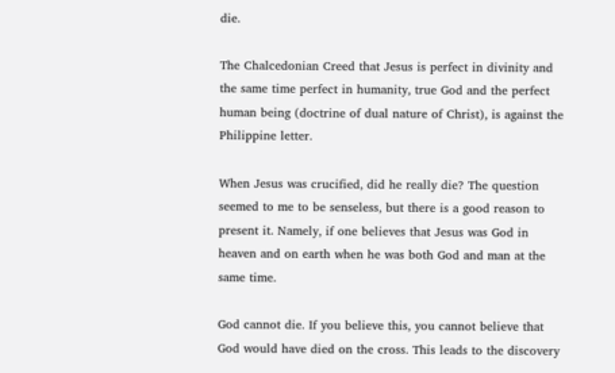die.

The Chalcedonian Creed that Jesus is perfect in divinity and the same time perfect in humanity, true God and the perfect human being (doctrine of dual nature of Christ), is against the Philippine letter.

When Jesus was crucified, did he really die? The question seemed to me to be senseless, but there is a good reason to present it. Namely, if one believes that Jesus was God in heaven and on earth when he was both God and man at the same time.

God cannot die. If you believe this, you cannot believe that God would have died on the cross. This leads to the discovery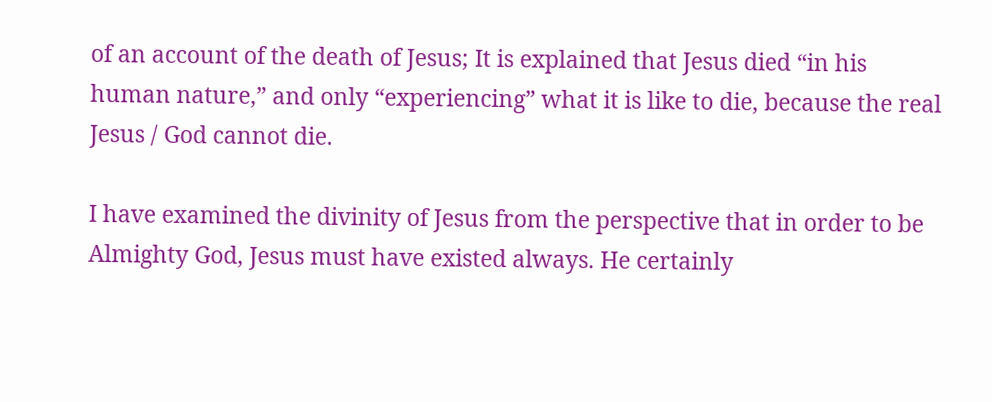of an account of the death of Jesus; It is explained that Jesus died “in his human nature,” and only “experiencing” what it is like to die, because the real Jesus / God cannot die.

I have examined the divinity of Jesus from the perspective that in order to be Almighty God, Jesus must have existed always. He certainly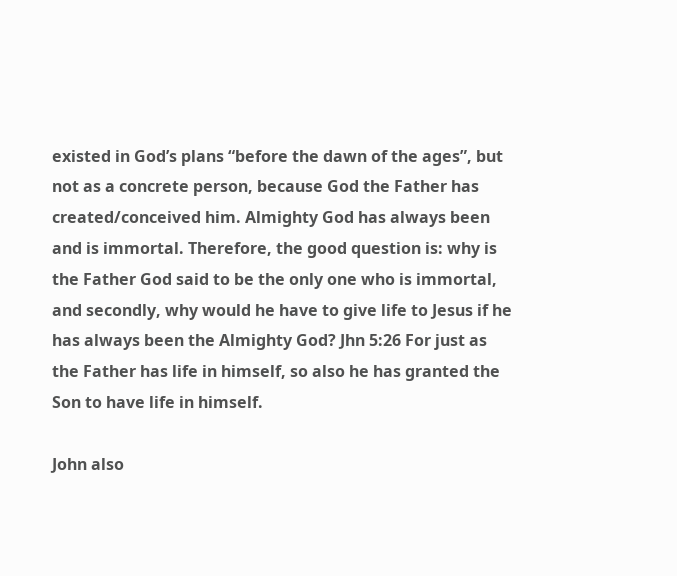existed in God’s plans “before the dawn of the ages”, but not as a concrete person, because God the Father has created/conceived him. Almighty God has always been and is immortal. Therefore, the good question is: why is the Father God said to be the only one who is immortal, and secondly, why would he have to give life to Jesus if he has always been the Almighty God? Jhn 5:26 For just as the Father has life in himself, so also he has granted the Son to have life in himself.

John also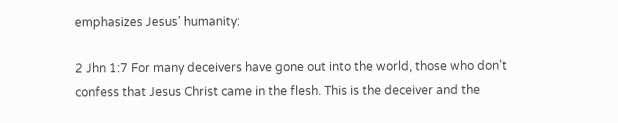emphasizes Jesus’ humanity:

2 Jhn 1:7 For many deceivers have gone out into the world, those who don’t confess that Jesus Christ came in the flesh. This is the deceiver and the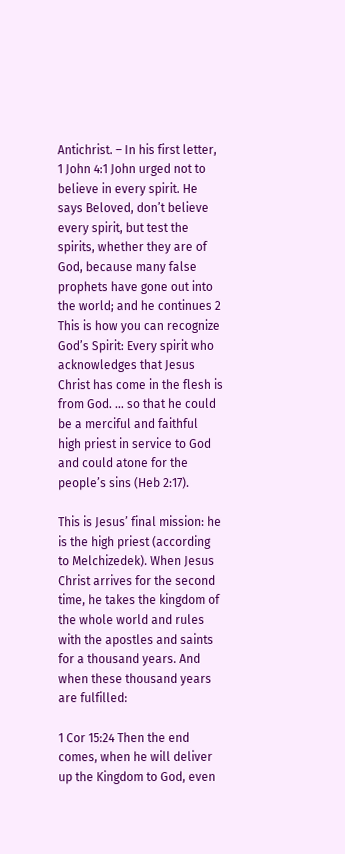Antichrist. – In his first letter, 1 John 4:1 John urged not to believe in every spirit. He says Beloved, don’t believe every spirit, but test the spirits, whether they are of God, because many false prophets have gone out into the world; and he continues 2 This is how you can recognize God’s Spirit: Every spirit who acknowledges that Jesus Christ has come in the flesh is from God. … so that he could be a merciful and faithful high priest in service to God and could atone for the people’s sins (Heb 2:17).

This is Jesus’ final mission: he is the high priest (according to Melchizedek). When Jesus Christ arrives for the second time, he takes the kingdom of the whole world and rules with the apostles and saints for a thousand years. And when these thousand years are fulfilled:

1 Cor 15:24 Then the end comes, when he will deliver up the Kingdom to God, even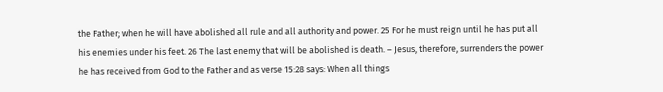the Father; when he will have abolished all rule and all authority and power. 25 For he must reign until he has put all his enemies under his feet. 26 The last enemy that will be abolished is death. – Jesus, therefore, surrenders the power he has received from God to the Father and as verse 15:28 says: When all things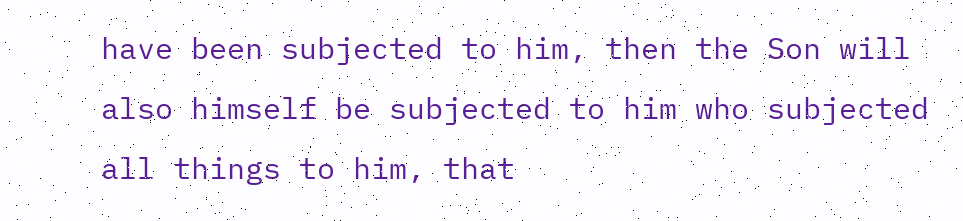have been subjected to him, then the Son will also himself be subjected to him who subjected all things to him, that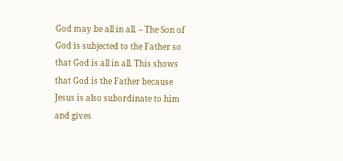God may be all in all. – The Son of God is subjected to the Father so that God is all in all. This shows that God is the Father because Jesus is also subordinate to him and gives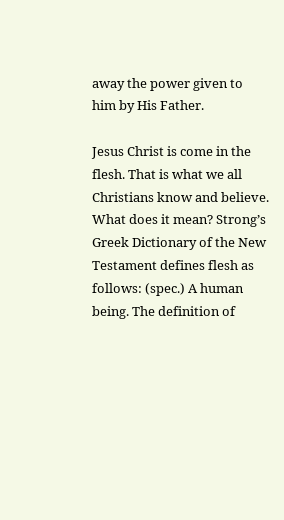away the power given to him by His Father.

Jesus Christ is come in the flesh. That is what we all Christians know and believe. What does it mean? Strong’s Greek Dictionary of the New Testament defines flesh as follows: (spec.) A human being. The definition of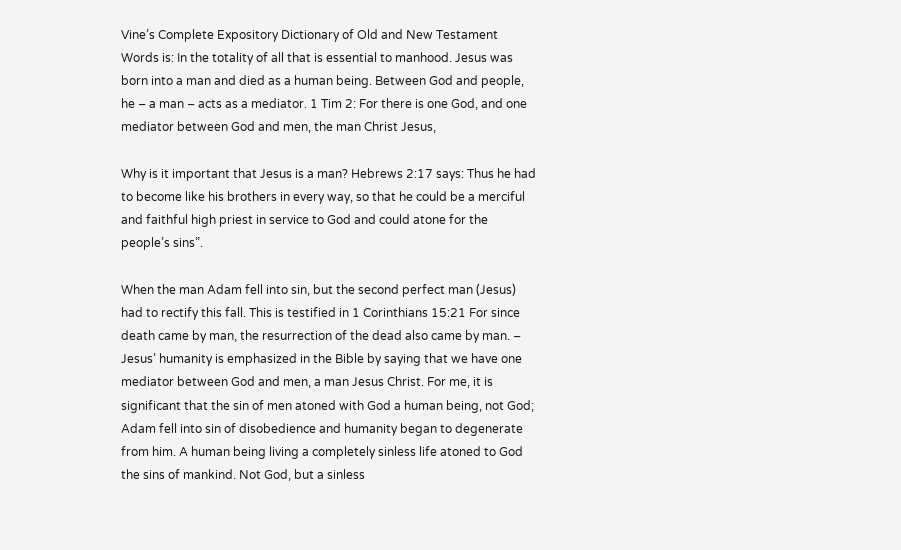Vine’s Complete Expository Dictionary of Old and New Testament Words is: In the totality of all that is essential to manhood. Jesus was born into a man and died as a human being. Between God and people, he – a man – acts as a mediator. 1 Tim 2: For there is one God, and one mediator between God and men, the man Christ Jesus,

Why is it important that Jesus is a man? Hebrews 2:17 says: Thus he had to become like his brothers in every way, so that he could be a merciful and faithful high priest in service to God and could atone for the people’s sins”.

When the man Adam fell into sin, but the second perfect man (Jesus) had to rectify this fall. This is testified in 1 Corinthians 15:21 For since death came by man, the resurrection of the dead also came by man. – Jesus’ humanity is emphasized in the Bible by saying that we have one mediator between God and men, a man Jesus Christ. For me, it is significant that the sin of men atoned with God a human being, not God; Adam fell into sin of disobedience and humanity began to degenerate from him. A human being living a completely sinless life atoned to God the sins of mankind. Not God, but a sinless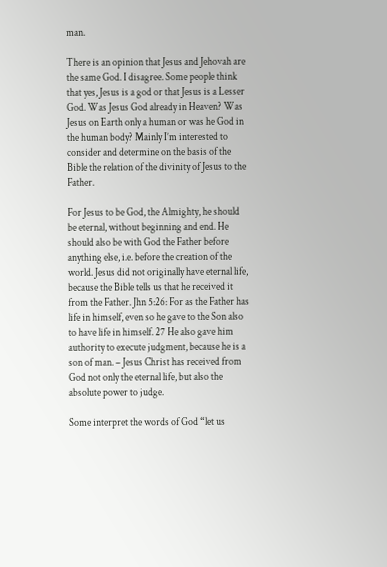man.

There is an opinion that Jesus and Jehovah are the same God. I disagree. Some people think that yes, Jesus is a god or that Jesus is a Lesser God. Was Jesus God already in Heaven? Was Jesus on Earth only a human or was he God in the human body? Mainly I’m interested to consider and determine on the basis of the Bible the relation of the divinity of Jesus to the Father.

For Jesus to be God, the Almighty, he should be eternal, without beginning and end. He should also be with God the Father before anything else, i.e. before the creation of the world. Jesus did not originally have eternal life, because the Bible tells us that he received it from the Father. Jhn 5:26: For as the Father has life in himself, even so he gave to the Son also to have life in himself. 27 He also gave him authority to execute judgment, because he is a son of man. – Jesus Christ has received from God not only the eternal life, but also the absolute power to judge.

Some interpret the words of God “let us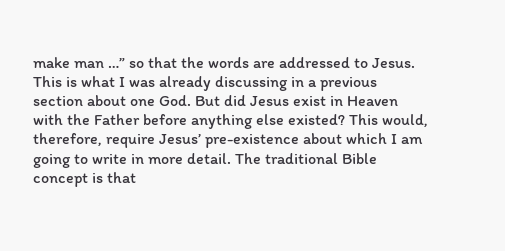make man …” so that the words are addressed to Jesus. This is what I was already discussing in a previous section about one God. But did Jesus exist in Heaven with the Father before anything else existed? This would, therefore, require Jesus’ pre-existence about which I am going to write in more detail. The traditional Bible concept is that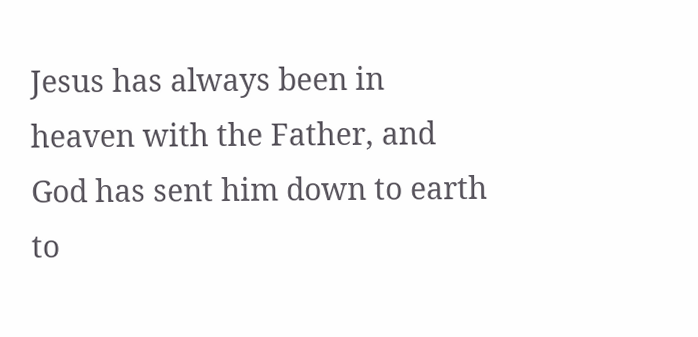Jesus has always been in heaven with the Father, and God has sent him down to earth to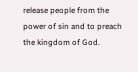release people from the power of sin and to preach the kingdom of God.